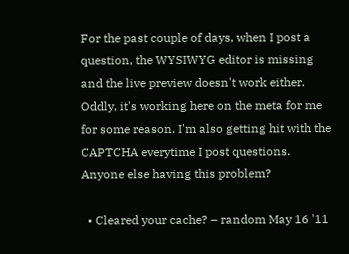For the past couple of days, when I post a question, the WYSIWYG editor is missing and the live preview doesn't work either. Oddly, it's working here on the meta for me for some reason. I'm also getting hit with the CAPTCHA everytime I post questions. Anyone else having this problem?

  • Cleared your cache? – random May 16 '11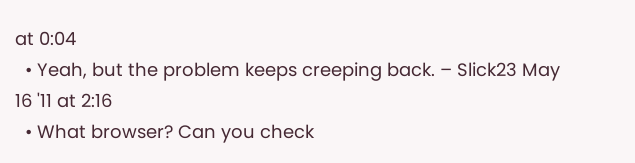at 0:04
  • Yeah, but the problem keeps creeping back. – Slick23 May 16 '11 at 2:16
  • What browser? Can you check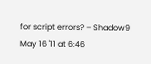for script errors? – Shadow9 May 16 '11 at 6:46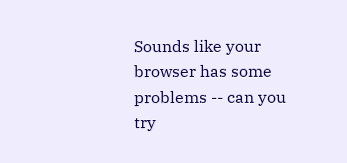Sounds like your browser has some problems -- can you try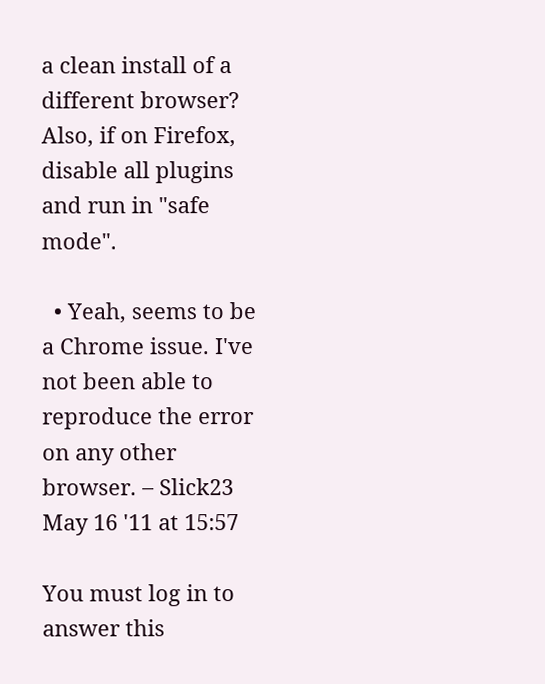a clean install of a different browser? Also, if on Firefox, disable all plugins and run in "safe mode".

  • Yeah, seems to be a Chrome issue. I've not been able to reproduce the error on any other browser. – Slick23 May 16 '11 at 15:57

You must log in to answer this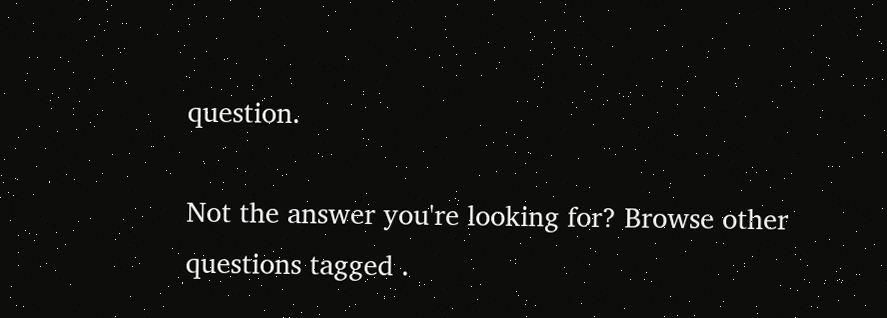question.

Not the answer you're looking for? Browse other questions tagged .